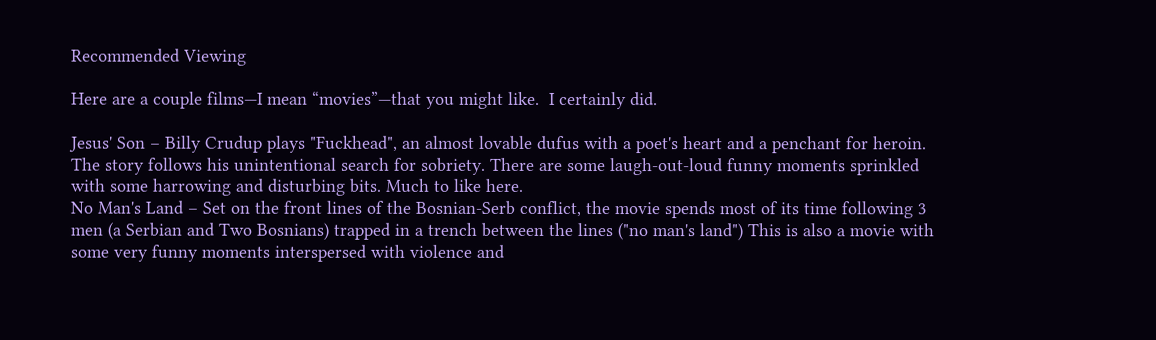Recommended Viewing

Here are a couple films—I mean “movies”—that you might like.  I certainly did.

Jesus' Son – Billy Crudup plays "Fuckhead", an almost lovable dufus with a poet's heart and a penchant for heroin. The story follows his unintentional search for sobriety. There are some laugh-out-loud funny moments sprinkled with some harrowing and disturbing bits. Much to like here.
No Man's Land – Set on the front lines of the Bosnian-Serb conflict, the movie spends most of its time following 3 men (a Serbian and Two Bosnians) trapped in a trench between the lines ("no man's land") This is also a movie with some very funny moments interspersed with violence and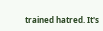trained hatred. It's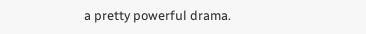a pretty powerful drama.